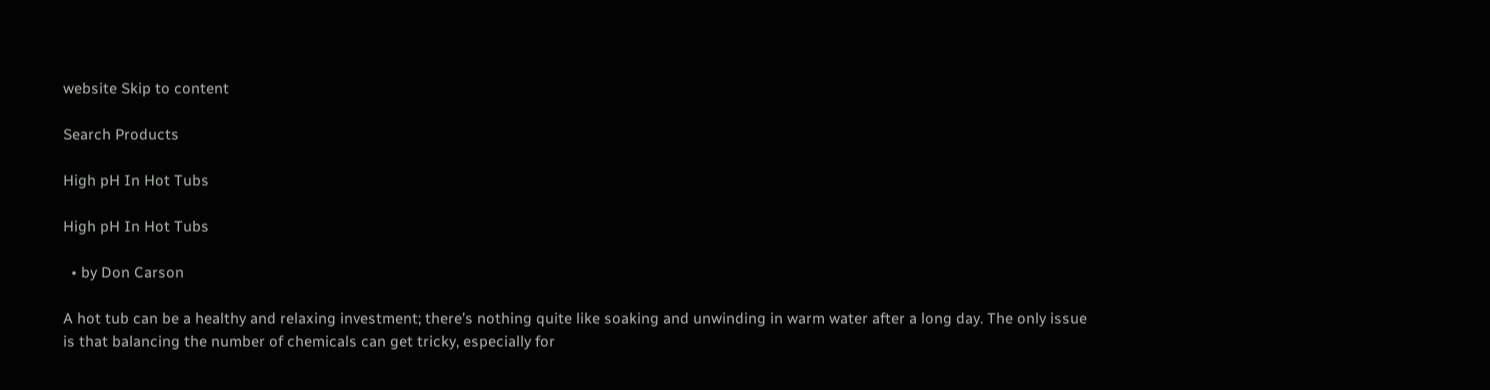website Skip to content

Search Products

High pH In Hot Tubs

High pH In Hot Tubs

  • by Don Carson

A hot tub can be a healthy and relaxing investment; there’s nothing quite like soaking and unwinding in warm water after a long day. The only issue is that balancing the number of chemicals can get tricky, especially for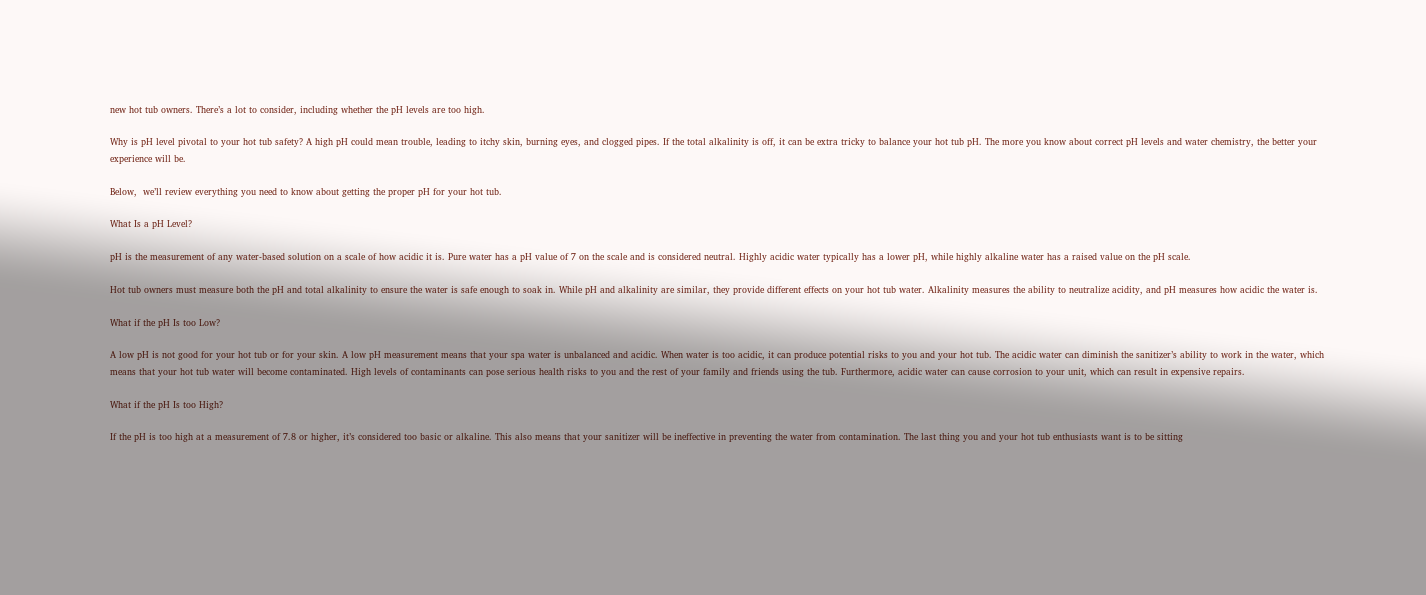new hot tub owners. There’s a lot to consider, including whether the pH levels are too high.

Why is pH level pivotal to your hot tub safety? A high pH could mean trouble, leading to itchy skin, burning eyes, and clogged pipes. If the total alkalinity is off, it can be extra tricky to balance your hot tub pH. The more you know about correct pH levels and water chemistry, the better your experience will be.

Below,  we’ll review everything you need to know about getting the proper pH for your hot tub.

What Is a pH Level?

pH is the measurement of any water-based solution on a scale of how acidic it is. Pure water has a pH value of 7 on the scale and is considered neutral. Highly acidic water typically has a lower pH, while highly alkaline water has a raised value on the pH scale.

Hot tub owners must measure both the pH and total alkalinity to ensure the water is safe enough to soak in. While pH and alkalinity are similar, they provide different effects on your hot tub water. Alkalinity measures the ability to neutralize acidity, and pH measures how acidic the water is.

What if the pH Is too Low?

A low pH is not good for your hot tub or for your skin. A low pH measurement means that your spa water is unbalanced and acidic. When water is too acidic, it can produce potential risks to you and your hot tub. The acidic water can diminish the sanitizer’s ability to work in the water, which means that your hot tub water will become contaminated. High levels of contaminants can pose serious health risks to you and the rest of your family and friends using the tub. Furthermore, acidic water can cause corrosion to your unit, which can result in expensive repairs.

What if the pH Is too High?

If the pH is too high at a measurement of 7.8 or higher, it’s considered too basic or alkaline. This also means that your sanitizer will be ineffective in preventing the water from contamination. The last thing you and your hot tub enthusiasts want is to be sitting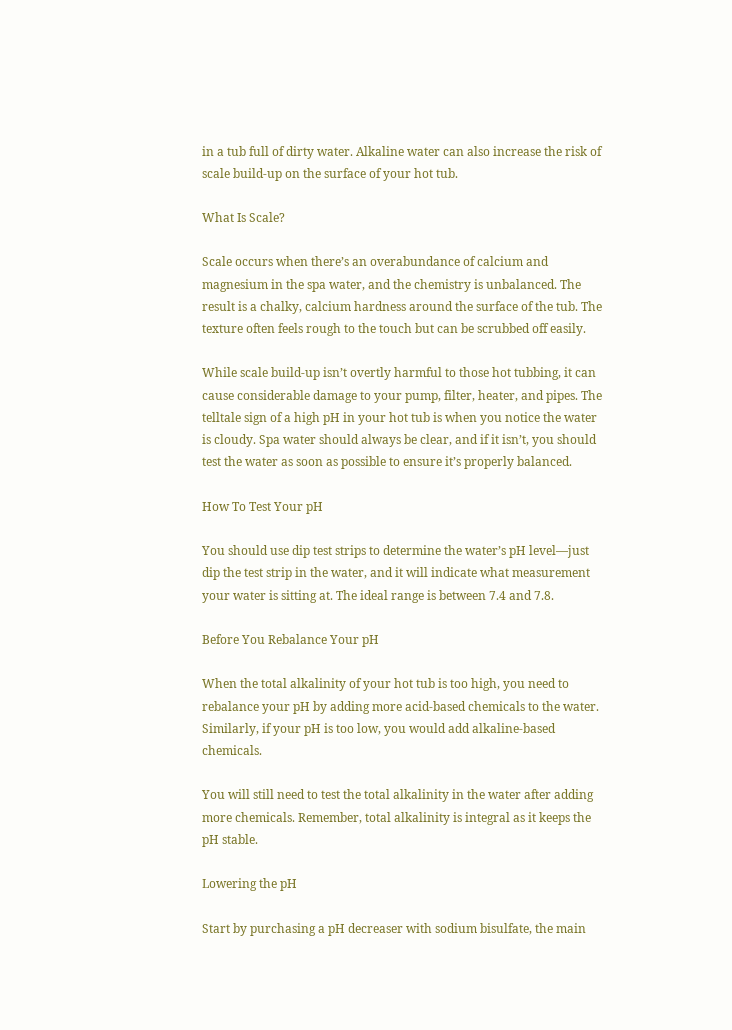in a tub full of dirty water. Alkaline water can also increase the risk of scale build-up on the surface of your hot tub.

What Is Scale?

Scale occurs when there’s an overabundance of calcium and magnesium in the spa water, and the chemistry is unbalanced. The result is a chalky, calcium hardness around the surface of the tub. The texture often feels rough to the touch but can be scrubbed off easily.

While scale build-up isn’t overtly harmful to those hot tubbing, it can cause considerable damage to your pump, filter, heater, and pipes. The telltale sign of a high pH in your hot tub is when you notice the water is cloudy. Spa water should always be clear, and if it isn’t, you should test the water as soon as possible to ensure it’s properly balanced.

How To Test Your pH

You should use dip test strips to determine the water’s pH level—just dip the test strip in the water, and it will indicate what measurement your water is sitting at. The ideal range is between 7.4 and 7.8.

Before You Rebalance Your pH

When the total alkalinity of your hot tub is too high, you need to rebalance your pH by adding more acid-based chemicals to the water. Similarly, if your pH is too low, you would add alkaline-based chemicals.

You will still need to test the total alkalinity in the water after adding more chemicals. Remember, total alkalinity is integral as it keeps the pH stable.

Lowering the pH

Start by purchasing a pH decreaser with sodium bisulfate, the main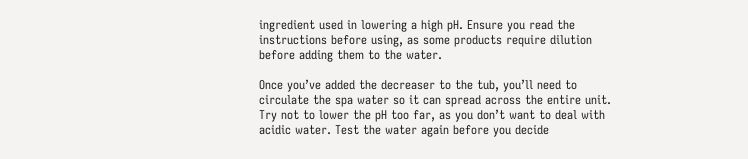ingredient used in lowering a high pH. Ensure you read the instructions before using, as some products require dilution before adding them to the water.

Once you’ve added the decreaser to the tub, you’ll need to circulate the spa water so it can spread across the entire unit. Try not to lower the pH too far, as you don’t want to deal with acidic water. Test the water again before you decide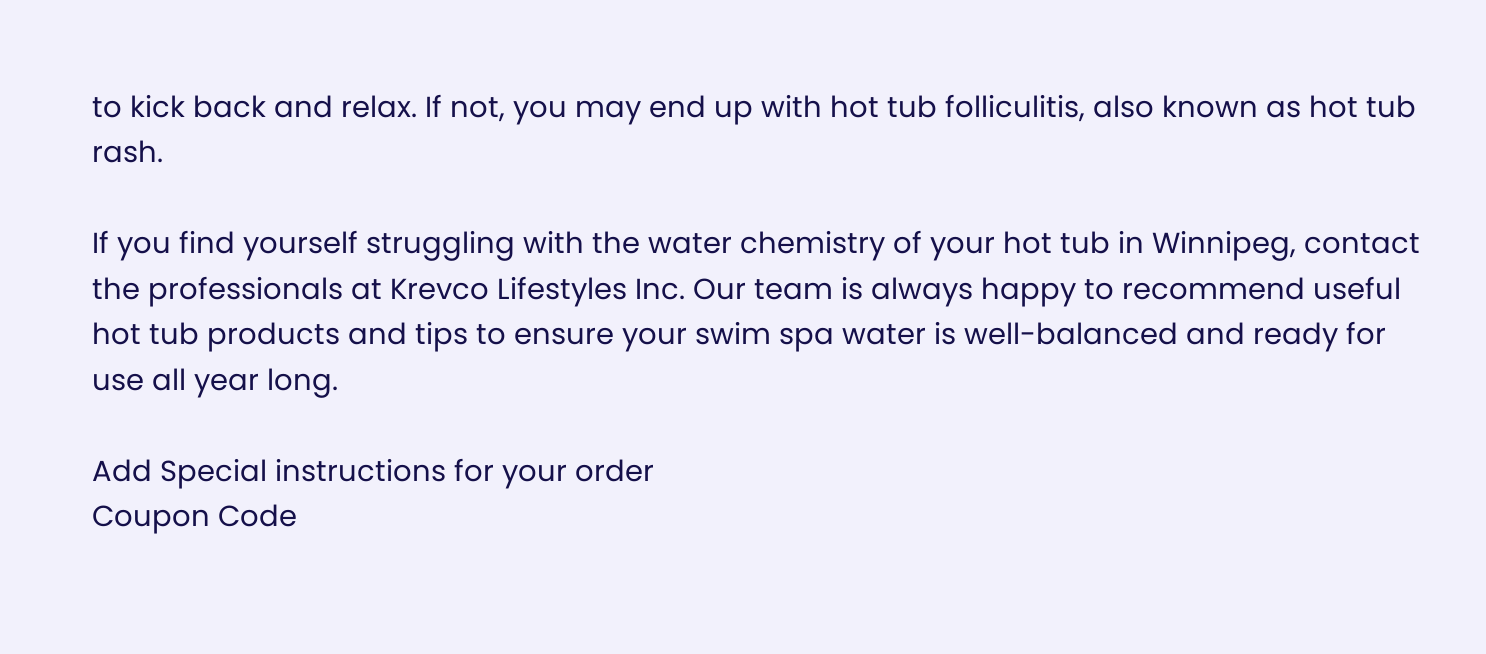to kick back and relax. If not, you may end up with hot tub folliculitis, also known as hot tub rash.

If you find yourself struggling with the water chemistry of your hot tub in Winnipeg, contact the professionals at Krevco Lifestyles Inc. Our team is always happy to recommend useful hot tub products and tips to ensure your swim spa water is well-balanced and ready for use all year long.

Add Special instructions for your order
Coupon Code